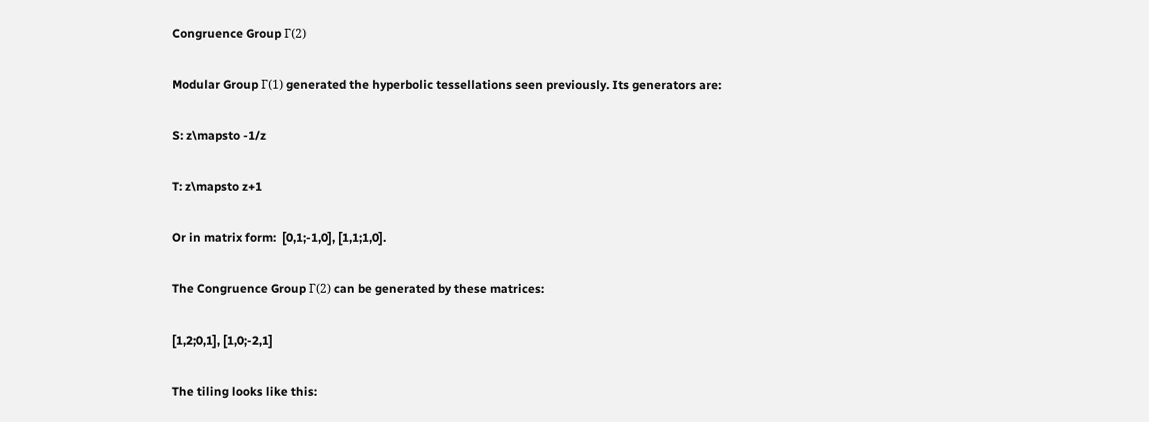Congruence Group Γ(2)

Modular Group Γ(1) generated the hyperbolic tessellations seen previously. Its generators are:

S: z\mapsto -1/z

T: z\mapsto z+1

Or in matrix form:  [0,1;-1,0], [1,1;1,0].

The Congruence Group Γ(2) can be generated by these matrices:

[1,2;0,1], [1,0;-2,1]

The tiling looks like this: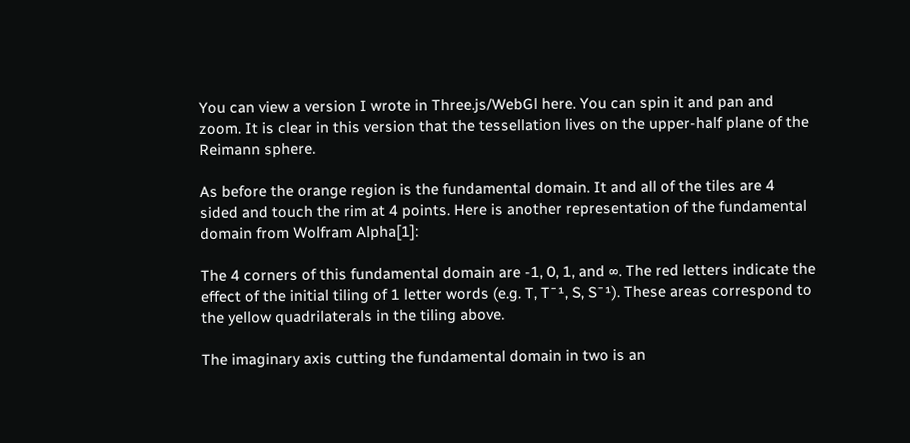You can view a version I wrote in Three.js/WebGl here. You can spin it and pan and zoom. It is clear in this version that the tessellation lives on the upper-half plane of the Reimann sphere.

As before the orange region is the fundamental domain. It and all of the tiles are 4 sided and touch the rim at 4 points. Here is another representation of the fundamental domain from Wolfram Alpha[1]:

The 4 corners of this fundamental domain are -1, 0, 1, and ∞. The red letters indicate the effect of the initial tiling of 1 letter words (e.g. T, T¯¹, S, S¯¹). These areas correspond to the yellow quadrilaterals in the tiling above.

The imaginary axis cutting the fundamental domain in two is an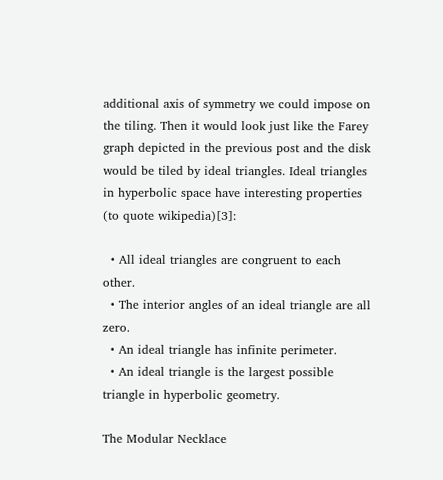additional axis of symmetry we could impose on the tiling. Then it would look just like the Farey graph depicted in the previous post and the disk would be tiled by ideal triangles. Ideal triangles in hyperbolic space have interesting properties (to quote wikipedia)[3]:

  • All ideal triangles are congruent to each other.
  • The interior angles of an ideal triangle are all zero.
  • An ideal triangle has infinite perimeter.
  • An ideal triangle is the largest possible triangle in hyperbolic geometry.

The Modular Necklace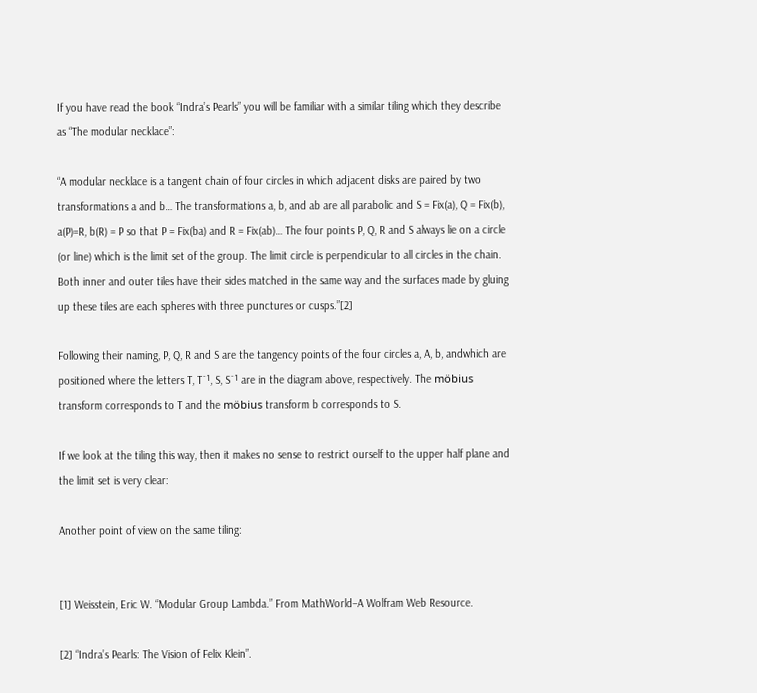If you have read the book “Indra’s Pearls” you will be familiar with a similar tiling which they describe as “The modular necklace”:

“A modular necklace is a tangent chain of four circles in which adjacent disks are paired by two transformations a and b… The transformations a, b, and ab are all parabolic and S = Fix(a), Q = Fix(b), a(P)=R, b(R) = P so that P = Fix(ba) and R = Fix(ab)… The four points P, Q, R and S always lie on a circle (or line) which is the limit set of the group. The limit circle is perpendicular to all circles in the chain. Both inner and outer tiles have their sides matched in the same way and the surfaces made by gluing up these tiles are each spheres with three punctures or cusps.”[2]

Following their naming, P, Q, R and S are the tangency points of the four circles a, A, b, andwhich are positioned where the letters T, T¯¹, S, S¯¹ are in the diagram above, respectively. The möbius transform corresponds to T and the möbius transform b corresponds to S.

If we look at the tiling this way, then it makes no sense to restrict ourself to the upper half plane and the limit set is very clear:

Another point of view on the same tiling:


[1] Weisstein, Eric W. “Modular Group Lambda.” From MathWorld–A Wolfram Web Resource.

[2] “Indra’s Pearls: The Vision of Felix Klein”.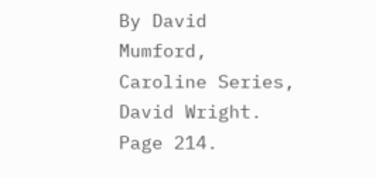By David Mumford, Caroline Series, David Wright. Page 214.